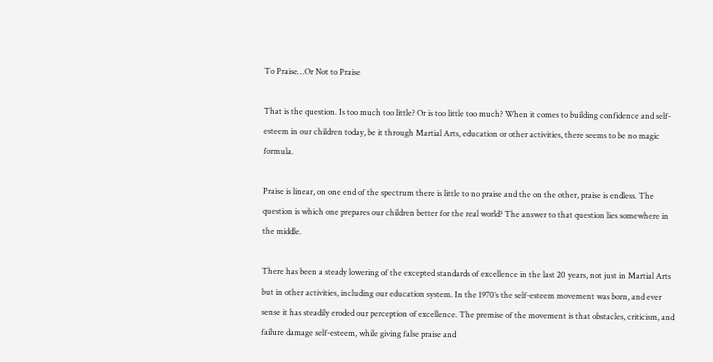To Praise…Or Not to Praise

That is the question. Is too much too little? Or is too little too much? When it comes to building confidence and self-esteem in our children today, be it through Martial Arts, education or other activities, there seems to be no magic formula.

Praise is linear, on one end of the spectrum there is little to no praise and the on the other, praise is endless. The question is which one prepares our children better for the real world? The answer to that question lies somewhere in the middle.

There has been a steady lowering of the excepted standards of excellence in the last 20 years, not just in Martial Arts but in other activities, including our education system. In the 1970’s the self-esteem movement was born, and ever sense it has steadily eroded our perception of excellence. The premise of the movement is that obstacles, criticism, and failure damage self-esteem, while giving false praise and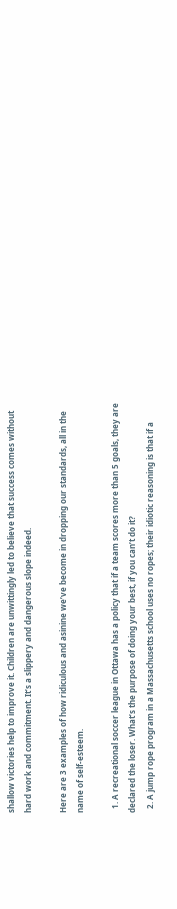shallow victories help to improve it. Children are unwittingly led to believe that success comes without hard work and commitment. It’s a slippery and dangerous slope indeed.

Here are 3 examples of how ridiculous and asinine we’ve become in dropping our standards, all in the name of self-esteem.

  1. A recreational soccer league in Ottawa has a policy that if a team scores more than 5 goals, they are declared the loser. What’s the purpose of doing your best, if you can’t do it?
  2. A jump rope program in a Massachusetts school uses no ropes; their idiotic reasoning is that if a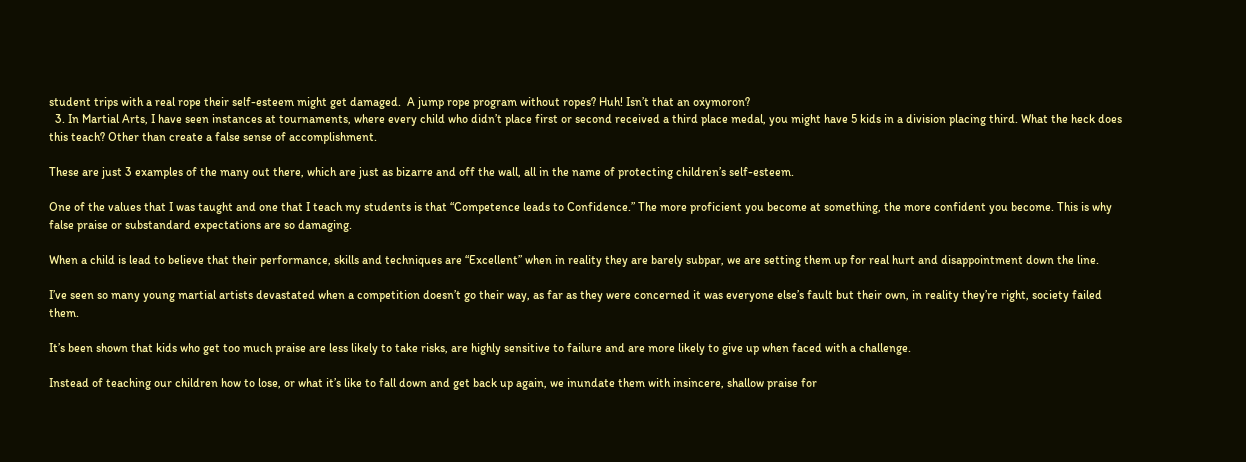student trips with a real rope their self-esteem might get damaged.  A jump rope program without ropes? Huh! Isn’t that an oxymoron?
  3. In Martial Arts, I have seen instances at tournaments, where every child who didn’t place first or second received a third place medal, you might have 5 kids in a division placing third. What the heck does this teach? Other than create a false sense of accomplishment.

These are just 3 examples of the many out there, which are just as bizarre and off the wall, all in the name of protecting children’s self-esteem.

One of the values that I was taught and one that I teach my students is that “Competence leads to Confidence.” The more proficient you become at something, the more confident you become. This is why false praise or substandard expectations are so damaging.

When a child is lead to believe that their performance, skills and techniques are “Excellent” when in reality they are barely subpar, we are setting them up for real hurt and disappointment down the line.

I’ve seen so many young martial artists devastated when a competition doesn’t go their way, as far as they were concerned it was everyone else’s fault but their own, in reality they’re right, society failed them.

It’s been shown that kids who get too much praise are less likely to take risks, are highly sensitive to failure and are more likely to give up when faced with a challenge.

Instead of teaching our children how to lose, or what it’s like to fall down and get back up again, we inundate them with insincere, shallow praise for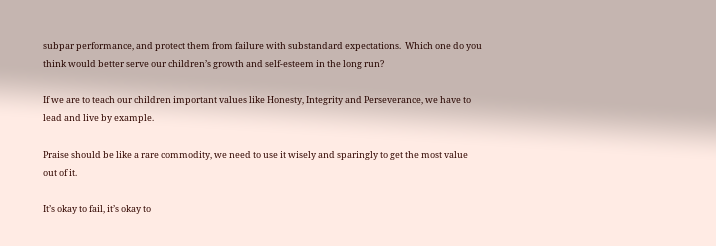subpar performance, and protect them from failure with substandard expectations.  Which one do you think would better serve our children’s growth and self-esteem in the long run?

If we are to teach our children important values like Honesty, Integrity and Perseverance, we have to lead and live by example.

Praise should be like a rare commodity, we need to use it wisely and sparingly to get the most value out of it.

It’s okay to fail, it’s okay to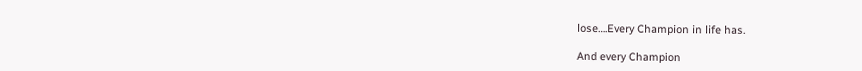lose….Every Champion in life has.

And every Champion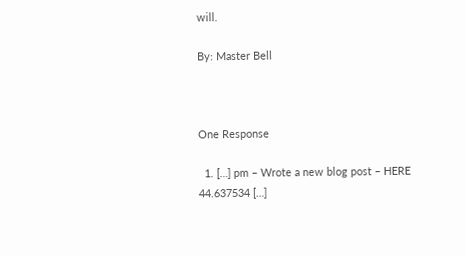will.

By: Master Bell



One Response

  1. […] pm – Wrote a new blog post – HERE 44.637534 […]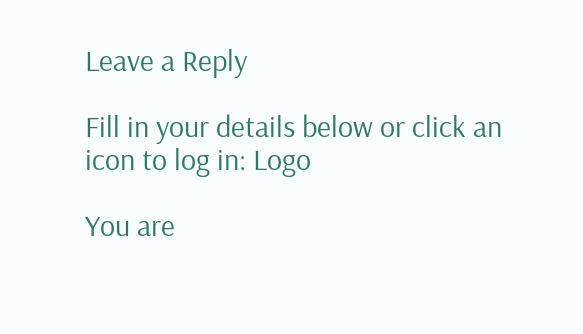Leave a Reply

Fill in your details below or click an icon to log in: Logo

You are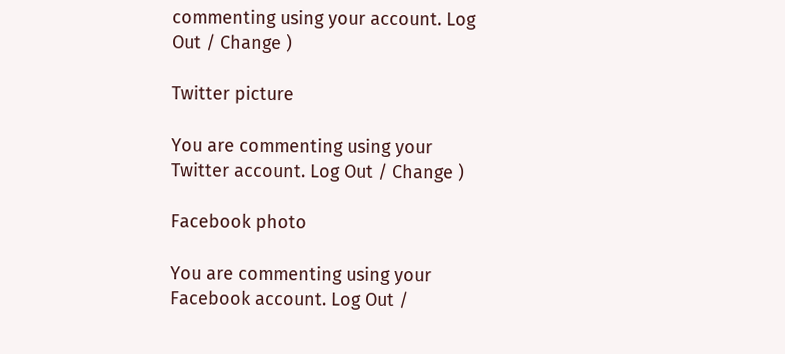commenting using your account. Log Out / Change )

Twitter picture

You are commenting using your Twitter account. Log Out / Change )

Facebook photo

You are commenting using your Facebook account. Log Out /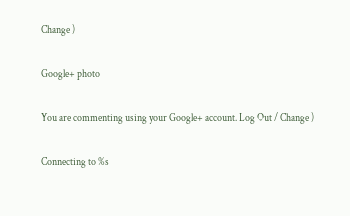Change )

Google+ photo

You are commenting using your Google+ account. Log Out / Change )

Connecting to %s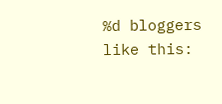%d bloggers like this: